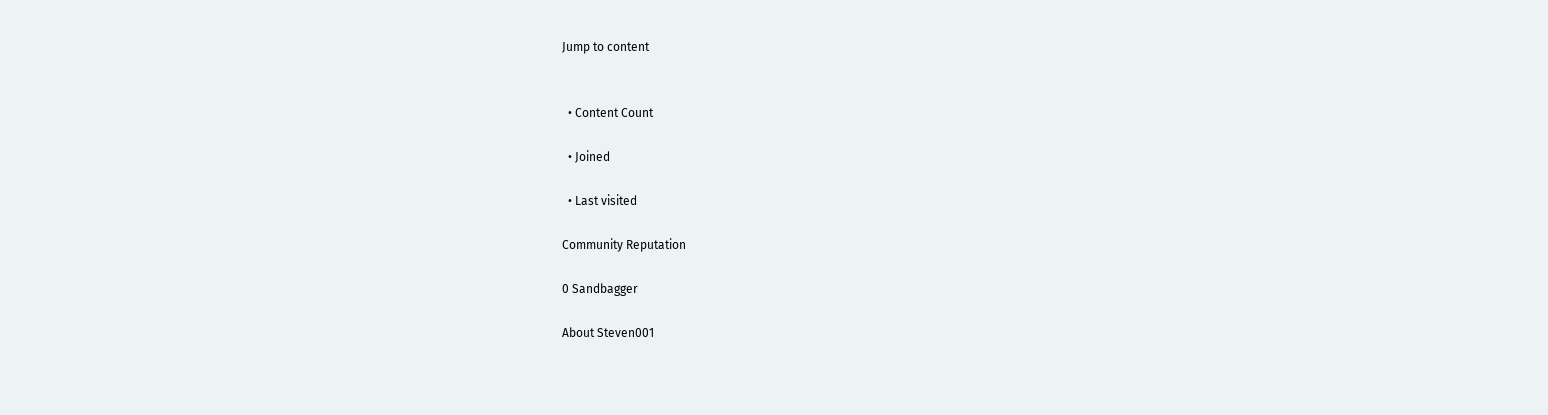Jump to content


  • Content Count

  • Joined

  • Last visited

Community Reputation

0 Sandbagger

About Steven001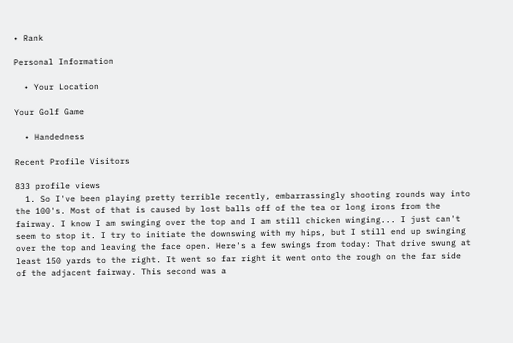• Rank

Personal Information

  • Your Location

Your Golf Game

  • Handedness

Recent Profile Visitors

833 profile views
  1. So I've been playing pretty terrible recently, embarrassingly shooting rounds way into the 100's. Most of that is caused by lost balls off of the tea or long irons from the fairway. I know I am swinging over the top and I am still chicken winging... I just can't seem to stop it. I try to initiate the downswing with my hips, but I still end up swinging over the top and leaving the face open. Here's a few swings from today: That drive swung at least 150 yards to the right. It went so far right it went onto the rough on the far side of the adjacent fairway. This second was a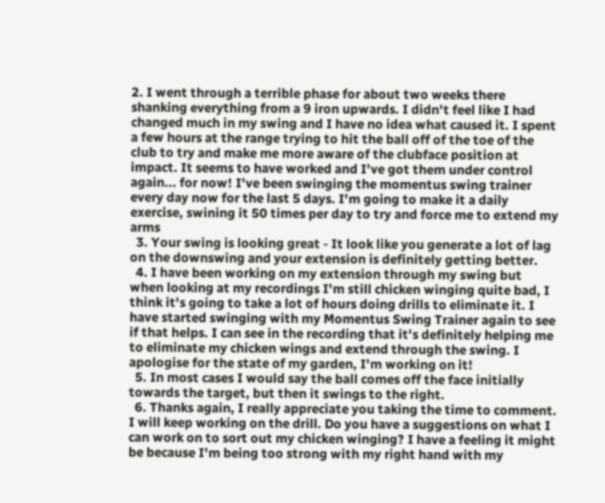2. I went through a terrible phase for about two weeks there shanking everything from a 9 iron upwards. I didn't feel like I had changed much in my swing and I have no idea what caused it. I spent a few hours at the range trying to hit the ball off of the toe of the club to try and make me more aware of the clubface position at impact. It seems to have worked and I've got them under control again... for now! I've been swinging the momentus swing trainer every day now for the last 5 days. I'm going to make it a daily exercise, swining it 50 times per day to try and force me to extend my arms
  3. Your swing is looking great - It look like you generate a lot of lag on the downswing and your extension is definitely getting better.
  4. I have been working on my extension through my swing but when looking at my recordings I'm still chicken winging quite bad, I think it's going to take a lot of hours doing drills to eliminate it. I have started swinging with my Momentus Swing Trainer again to see if that helps. I can see in the recording that it's definitely helping me to eliminate my chicken wings and extend through the swing. I apologise for the state of my garden, I'm working on it!
  5. In most cases I would say the ball comes off the face initially towards the target, but then it swings to the right.
  6. Thanks again, I really appreciate you taking the time to comment. I will keep working on the drill. Do you have a suggestions on what I can work on to sort out my chicken winging? I have a feeling it might be because I'm being too strong with my right hand with my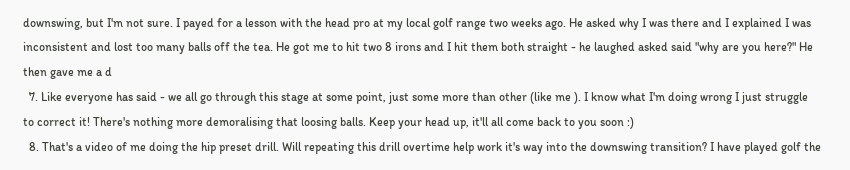downswing, but I'm not sure. I payed for a lesson with the head pro at my local golf range two weeks ago. He asked why I was there and I explained I was inconsistent and lost too many balls off the tea. He got me to hit two 8 irons and I hit them both straight - he laughed asked said "why are you here?" He then gave me a d
  7. Like everyone has said - we all go through this stage at some point, just some more than other (like me ). I know what I'm doing wrong I just struggle to correct it! There's nothing more demoralising that loosing balls. Keep your head up, it'll all come back to you soon :)
  8. That's a video of me doing the hip preset drill. Will repeating this drill overtime help work it's way into the downswing transition? I have played golf the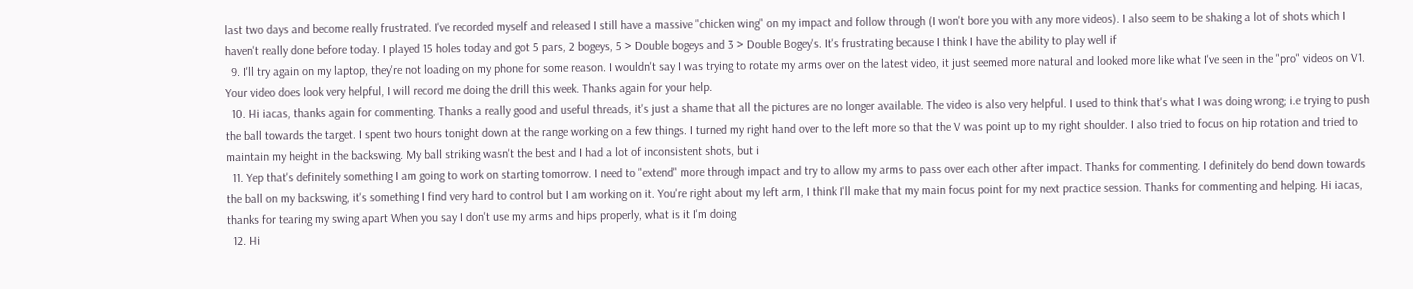last two days and become really frustrated. I've recorded myself and released I still have a massive "chicken wing" on my impact and follow through (I won't bore you with any more videos). I also seem to be shaking a lot of shots which I haven't really done before today. I played 15 holes today and got 5 pars, 2 bogeys, 5 > Double bogeys and 3 > Double Bogey's. It's frustrating because I think I have the ability to play well if
  9. I'll try again on my laptop, they're not loading on my phone for some reason. I wouldn't say I was trying to rotate my arms over on the latest video, it just seemed more natural and looked more like what I've seen in the "pro" videos on V1. Your video does look very helpful, I will record me doing the drill this week. Thanks again for your help.
  10. Hi iacas, thanks again for commenting. Thanks a really good and useful threads, it's just a shame that all the pictures are no longer available. The video is also very helpful. I used to think that's what I was doing wrong; i.e trying to push the ball towards the target. I spent two hours tonight down at the range working on a few things. I turned my right hand over to the left more so that the V was point up to my right shoulder. I also tried to focus on hip rotation and tried to maintain my height in the backswing. My ball striking wasn't the best and I had a lot of inconsistent shots, but i
  11. Yep that's definitely something I am going to work on starting tomorrow. I need to "extend" more through impact and try to allow my arms to pass over each other after impact. Thanks for commenting. I definitely do bend down towards the ball on my backswing, it's something I find very hard to control but I am working on it. You're right about my left arm, I think I'll make that my main focus point for my next practice session. Thanks for commenting and helping. Hi iacas, thanks for tearing my swing apart When you say I don't use my arms and hips properly, what is it I'm doing
  12. Hi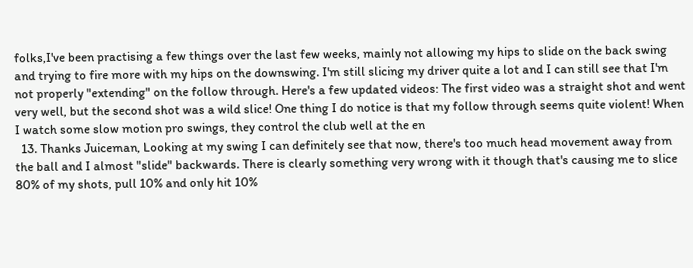folks,I've been practising a few things over the last few weeks, mainly not allowing my hips to slide on the back swing and trying to fire more with my hips on the downswing. I'm still slicing my driver quite a lot and I can still see that I'm not properly "extending" on the follow through. Here's a few updated videos: The first video was a straight shot and went very well, but the second shot was a wild slice! One thing I do notice is that my follow through seems quite violent! When I watch some slow motion pro swings, they control the club well at the en
  13. Thanks Juiceman, Looking at my swing I can definitely see that now, there's too much head movement away from the ball and I almost "slide" backwards. There is clearly something very wrong with it though that's causing me to slice 80% of my shots, pull 10% and only hit 10%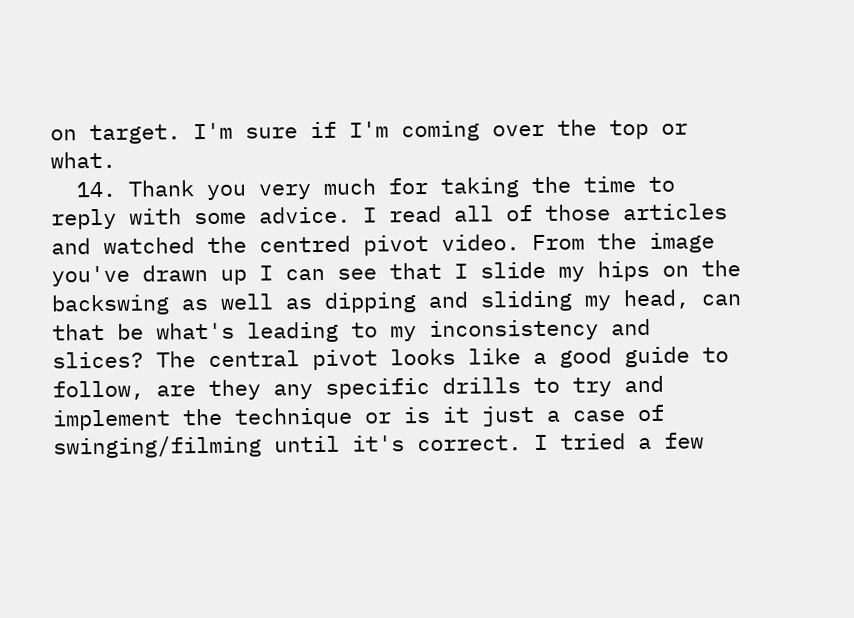on target. I'm sure if I'm coming over the top or what.
  14. Thank you very much for taking the time to reply with some advice. I read all of those articles and watched the centred pivot video. From the image you've drawn up I can see that I slide my hips on the backswing as well as dipping and sliding my head, can that be what's leading to my inconsistency and slices? The central pivot looks like a good guide to follow, are they any specific drills to try and implement the technique or is it just a case of swinging/filming until it's correct. I tried a few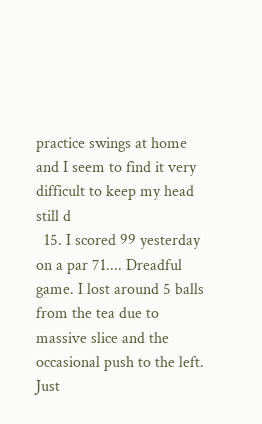practice swings at home and I seem to find it very difficult to keep my head still d
  15. I scored 99 yesterday on a par 71.... Dreadful game. I lost around 5 balls from the tea due to massive slice and the occasional push to the left. Just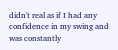didn't real as if I had any confidence in my swing and was constantly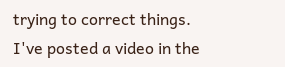trying to correct things. I've posted a video in the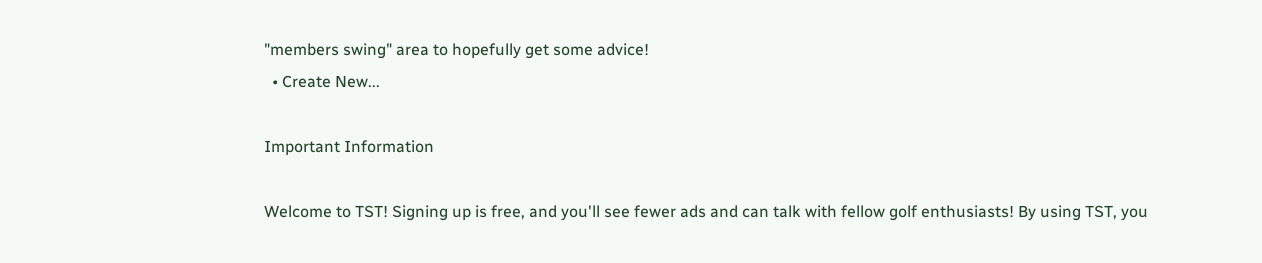"members swing" area to hopefully get some advice!
  • Create New...

Important Information

Welcome to TST! Signing up is free, and you'll see fewer ads and can talk with fellow golf enthusiasts! By using TST, you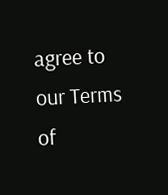agree to our Terms of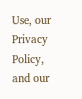Use, our Privacy Policy, and our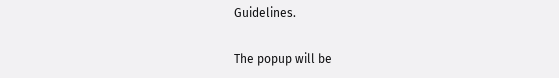Guidelines.

The popup will be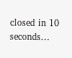closed in 10 seconds...